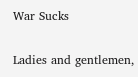War Sucks

Ladies and gentlemen,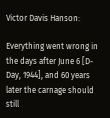Victor Davis Hanson:

Everything went wrong in the days after June 6 [D-Day, 1944], and 60 years later the carnage should still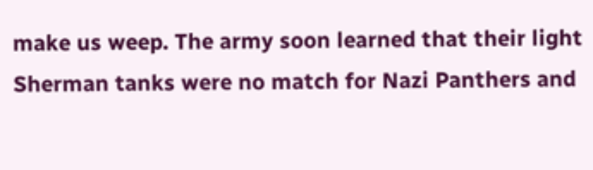make us weep. The army soon learned that their light Sherman tanks were no match for Nazi Panthers and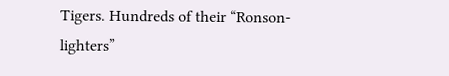Tigers. Hundreds of their “Ronson-lighters”